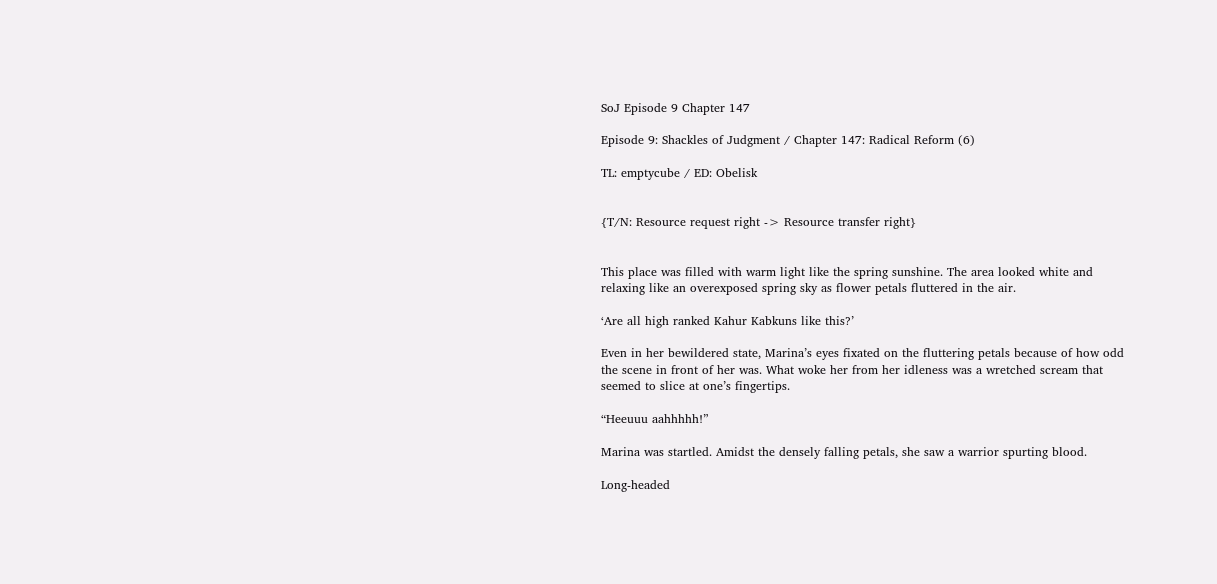SoJ Episode 9 Chapter 147

Episode 9: Shackles of Judgment / Chapter 147: Radical Reform (6)

TL: emptycube / ED: Obelisk


{T/N: Resource request right -> Resource transfer right}


This place was filled with warm light like the spring sunshine. The area looked white and relaxing like an overexposed spring sky as flower petals fluttered in the air.

‘Are all high ranked Kahur Kabkuns like this?’

Even in her bewildered state, Marina’s eyes fixated on the fluttering petals because of how odd the scene in front of her was. What woke her from her idleness was a wretched scream that seemed to slice at one’s fingertips.

“Heeuuu aahhhhh!”

Marina was startled. Amidst the densely falling petals, she saw a warrior spurting blood.

Long-headed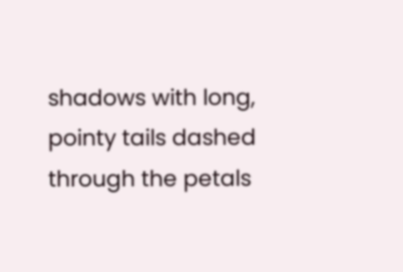shadows with long, pointy tails dashed through the petals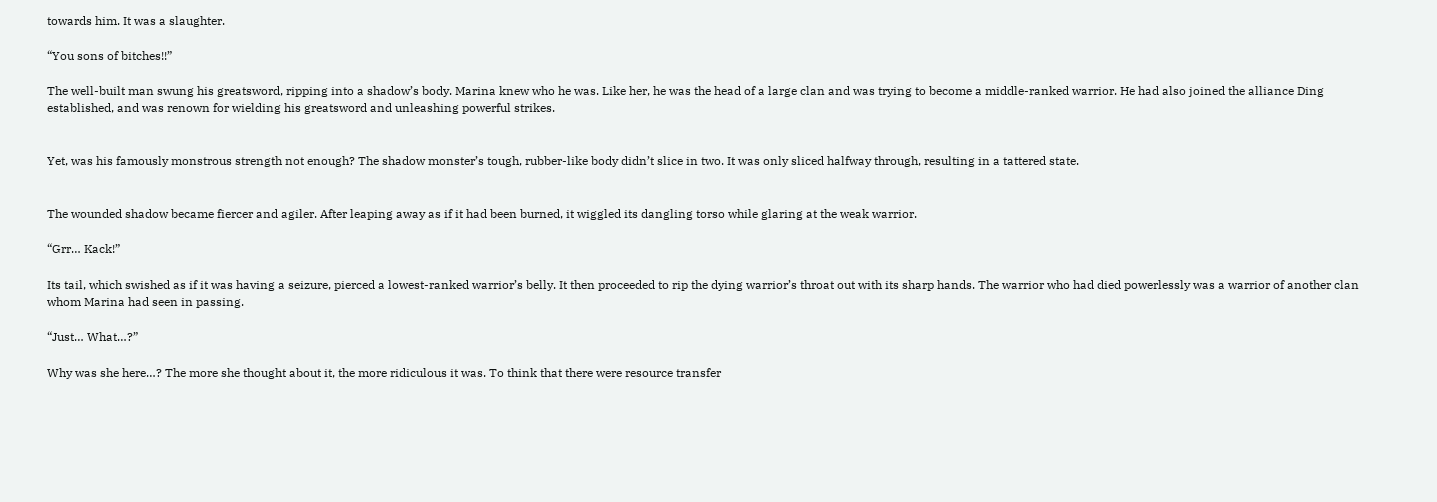towards him. It was a slaughter.

“You sons of bitches!!”

The well-built man swung his greatsword, ripping into a shadow’s body. Marina knew who he was. Like her, he was the head of a large clan and was trying to become a middle-ranked warrior. He had also joined the alliance Ding established, and was renown for wielding his greatsword and unleashing powerful strikes.


Yet, was his famously monstrous strength not enough? The shadow monster’s tough, rubber-like body didn’t slice in two. It was only sliced halfway through, resulting in a tattered state.


The wounded shadow became fiercer and agiler. After leaping away as if it had been burned, it wiggled its dangling torso while glaring at the weak warrior.

“Grr… Kack!”

Its tail, which swished as if it was having a seizure, pierced a lowest-ranked warrior’s belly. It then proceeded to rip the dying warrior’s throat out with its sharp hands. The warrior who had died powerlessly was a warrior of another clan whom Marina had seen in passing.

“Just… What…?”

Why was she here…? The more she thought about it, the more ridiculous it was. To think that there were resource transfer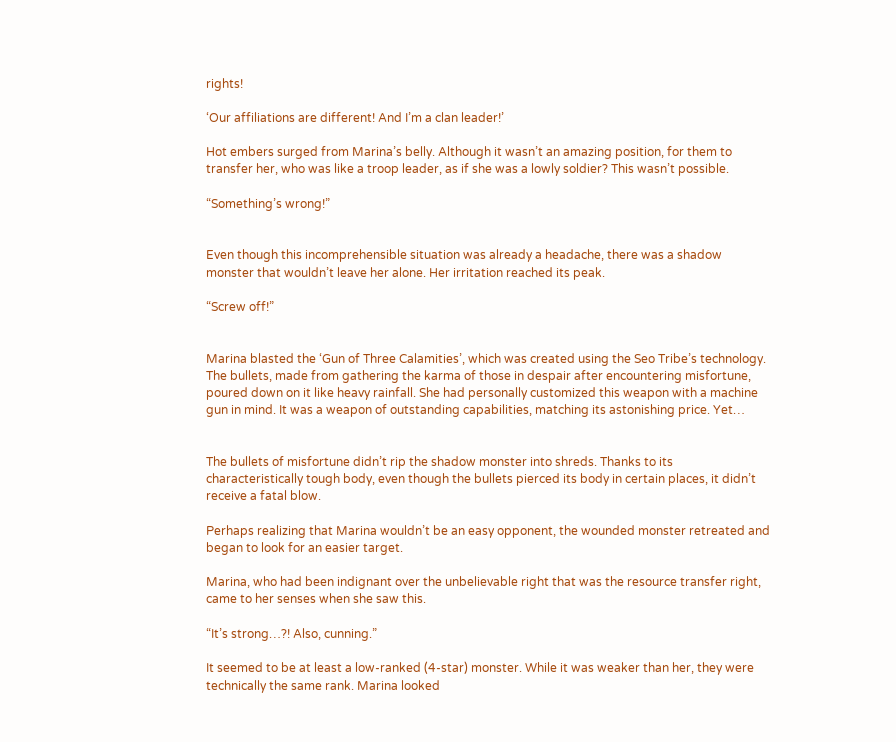rights!

‘Our affiliations are different! And I’m a clan leader!’

Hot embers surged from Marina’s belly. Although it wasn’t an amazing position, for them to transfer her, who was like a troop leader, as if she was a lowly soldier? This wasn’t possible.

“Something’s wrong!”


Even though this incomprehensible situation was already a headache, there was a shadow monster that wouldn’t leave her alone. Her irritation reached its peak.

“Screw off!”


Marina blasted the ‘Gun of Three Calamities’, which was created using the Seo Tribe’s technology. The bullets, made from gathering the karma of those in despair after encountering misfortune, poured down on it like heavy rainfall. She had personally customized this weapon with a machine gun in mind. It was a weapon of outstanding capabilities, matching its astonishing price. Yet…


The bullets of misfortune didn’t rip the shadow monster into shreds. Thanks to its characteristically tough body, even though the bullets pierced its body in certain places, it didn’t receive a fatal blow.

Perhaps realizing that Marina wouldn’t be an easy opponent, the wounded monster retreated and began to look for an easier target.

Marina, who had been indignant over the unbelievable right that was the resource transfer right, came to her senses when she saw this.

“It’s strong…?! Also, cunning.”

It seemed to be at least a low-ranked (4-star) monster. While it was weaker than her, they were technically the same rank. Marina looked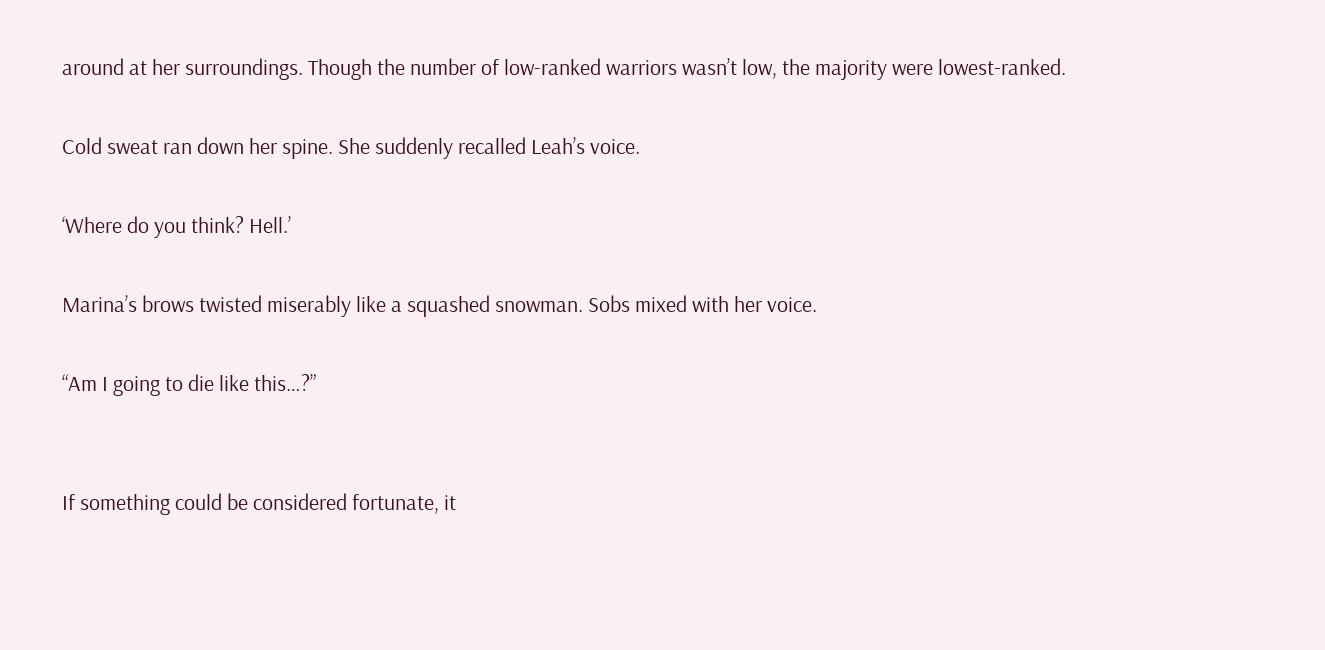around at her surroundings. Though the number of low-ranked warriors wasn’t low, the majority were lowest-ranked.

Cold sweat ran down her spine. She suddenly recalled Leah’s voice.

‘Where do you think? Hell.’

Marina’s brows twisted miserably like a squashed snowman. Sobs mixed with her voice.

“Am I going to die like this…?”


If something could be considered fortunate, it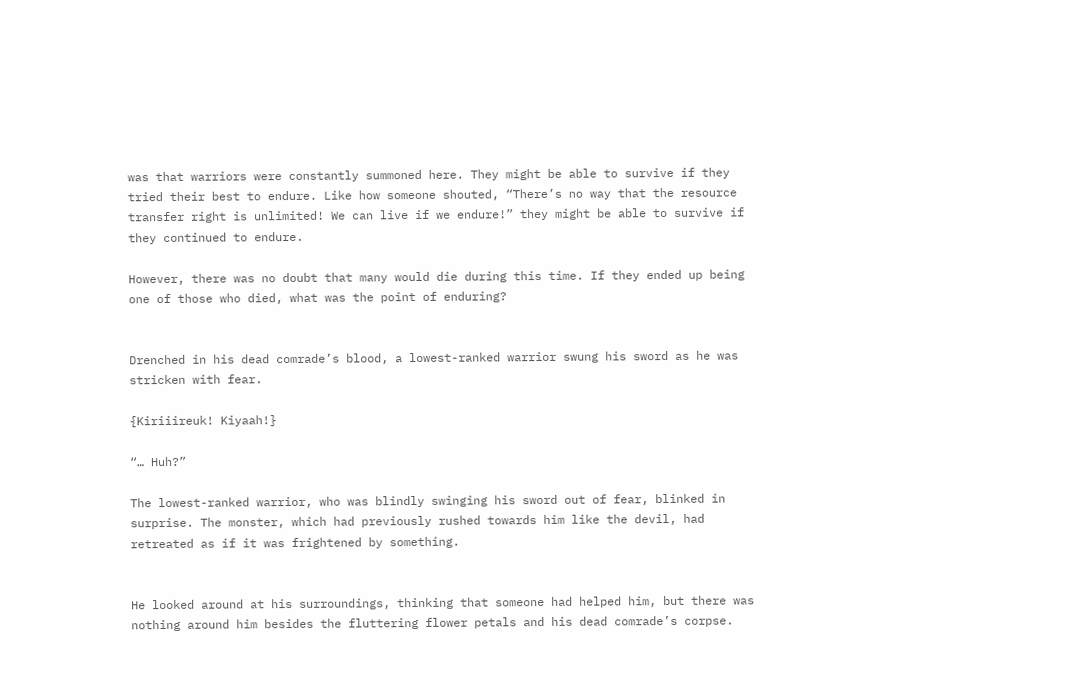was that warriors were constantly summoned here. They might be able to survive if they tried their best to endure. Like how someone shouted, “There’s no way that the resource transfer right is unlimited! We can live if we endure!” they might be able to survive if they continued to endure.

However, there was no doubt that many would die during this time. If they ended up being one of those who died, what was the point of enduring?


Drenched in his dead comrade’s blood, a lowest-ranked warrior swung his sword as he was stricken with fear.

{Kiriiireuk! Kiyaah!}

“… Huh?”

The lowest-ranked warrior, who was blindly swinging his sword out of fear, blinked in surprise. The monster, which had previously rushed towards him like the devil, had retreated as if it was frightened by something.


He looked around at his surroundings, thinking that someone had helped him, but there was nothing around him besides the fluttering flower petals and his dead comrade’s corpse.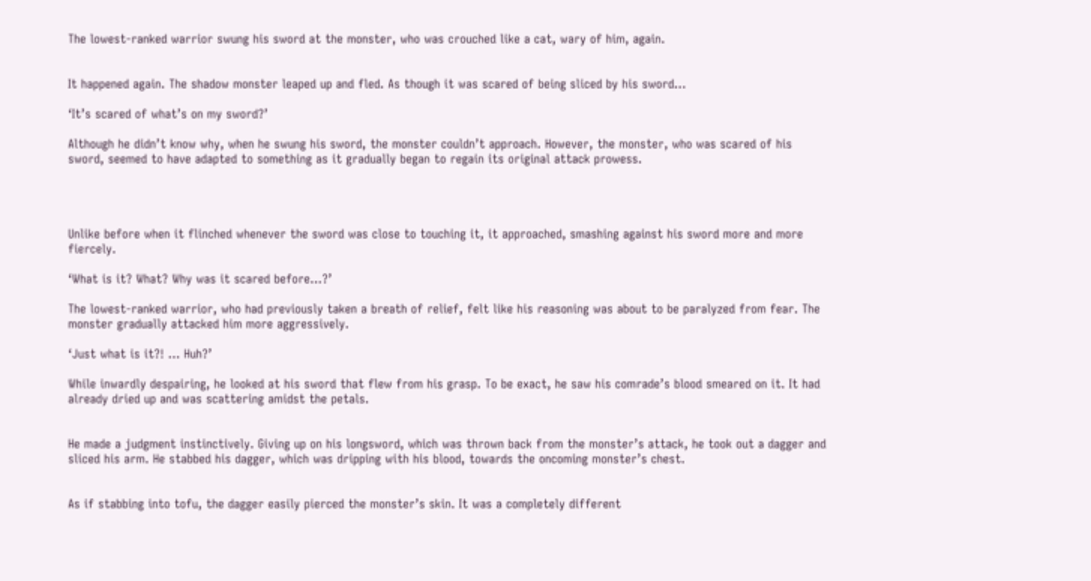The lowest-ranked warrior swung his sword at the monster, who was crouched like a cat, wary of him, again.


It happened again. The shadow monster leaped up and fled. As though it was scared of being sliced by his sword…

‘It’s scared of what’s on my sword?’

Although he didn’t know why, when he swung his sword, the monster couldn’t approach. However, the monster, who was scared of his sword, seemed to have adapted to something as it gradually began to regain its original attack prowess.




Unlike before when it flinched whenever the sword was close to touching it, it approached, smashing against his sword more and more fiercely.

‘What is it? What? Why was it scared before…?’

The lowest-ranked warrior, who had previously taken a breath of relief, felt like his reasoning was about to be paralyzed from fear. The monster gradually attacked him more aggressively.

‘Just what is it?! … Huh?’

While inwardly despairing, he looked at his sword that flew from his grasp. To be exact, he saw his comrade’s blood smeared on it. It had already dried up and was scattering amidst the petals.


He made a judgment instinctively. Giving up on his longsword, which was thrown back from the monster’s attack, he took out a dagger and sliced his arm. He stabbed his dagger, which was dripping with his blood, towards the oncoming monster’s chest.


As if stabbing into tofu, the dagger easily pierced the monster’s skin. It was a completely different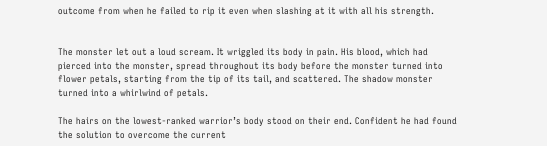outcome from when he failed to rip it even when slashing at it with all his strength.


The monster let out a loud scream. It wriggled its body in pain. His blood, which had pierced into the monster, spread throughout its body before the monster turned into flower petals, starting from the tip of its tail, and scattered. The shadow monster turned into a whirlwind of petals.

The hairs on the lowest-ranked warrior’s body stood on their end. Confident he had found the solution to overcome the current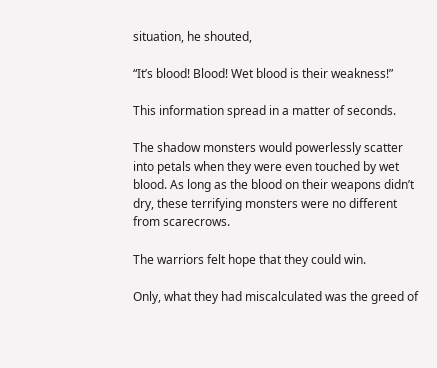situation, he shouted,

“It’s blood! Blood! Wet blood is their weakness!”

This information spread in a matter of seconds.

The shadow monsters would powerlessly scatter into petals when they were even touched by wet blood. As long as the blood on their weapons didn’t dry, these terrifying monsters were no different from scarecrows.

The warriors felt hope that they could win.

Only, what they had miscalculated was the greed of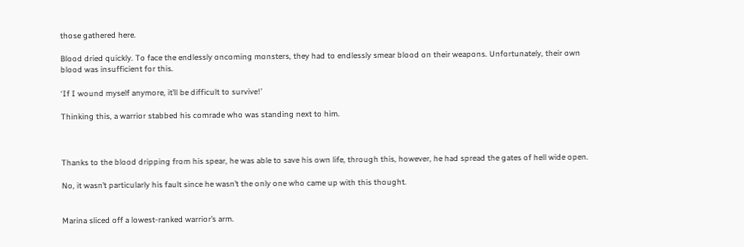those gathered here.

Blood dried quickly. To face the endlessly oncoming monsters, they had to endlessly smear blood on their weapons. Unfortunately, their own blood was insufficient for this.

‘If I wound myself anymore, it’ll be difficult to survive!’

Thinking this, a warrior stabbed his comrade who was standing next to him.



Thanks to the blood dripping from his spear, he was able to save his own life, through this, however, he had spread the gates of hell wide open.

No, it wasn’t particularly his fault since he wasn’t the only one who came up with this thought.


Marina sliced off a lowest-ranked warrior’s arm.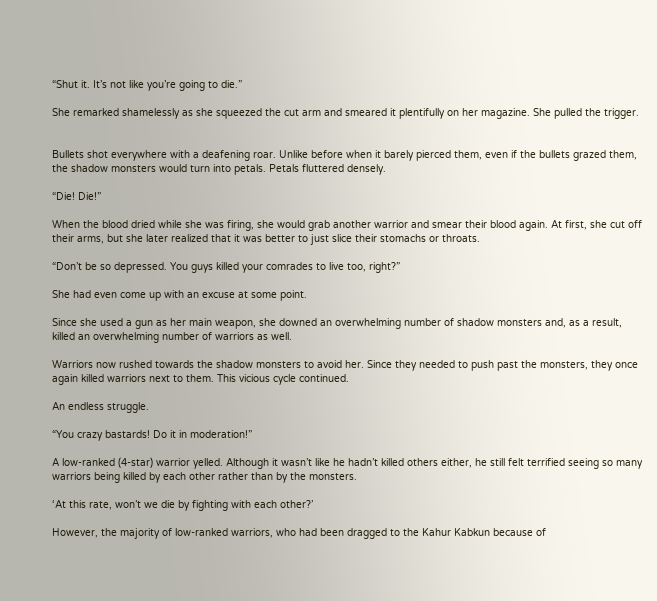“Shut it. It’s not like you’re going to die.”

She remarked shamelessly as she squeezed the cut arm and smeared it plentifully on her magazine. She pulled the trigger.


Bullets shot everywhere with a deafening roar. Unlike before when it barely pierced them, even if the bullets grazed them, the shadow monsters would turn into petals. Petals fluttered densely.

“Die! Die!”

When the blood dried while she was firing, she would grab another warrior and smear their blood again. At first, she cut off their arms, but she later realized that it was better to just slice their stomachs or throats.

“Don’t be so depressed. You guys killed your comrades to live too, right?”

She had even come up with an excuse at some point.

Since she used a gun as her main weapon, she downed an overwhelming number of shadow monsters and, as a result, killed an overwhelming number of warriors as well.

Warriors now rushed towards the shadow monsters to avoid her. Since they needed to push past the monsters, they once again killed warriors next to them. This vicious cycle continued.

An endless struggle.

“You crazy bastards! Do it in moderation!”

A low-ranked (4-star) warrior yelled. Although it wasn’t like he hadn’t killed others either, he still felt terrified seeing so many warriors being killed by each other rather than by the monsters.

‘At this rate, won’t we die by fighting with each other?’

However, the majority of low-ranked warriors, who had been dragged to the Kahur Kabkun because of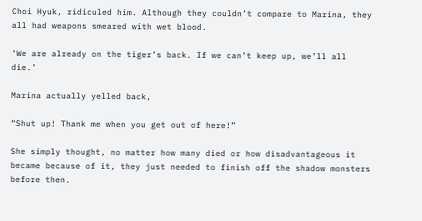Choi Hyuk, ridiculed him. Although they couldn’t compare to Marina, they all had weapons smeared with wet blood.

‘We are already on the tiger’s back. If we can’t keep up, we’ll all die.’

Marina actually yelled back,

“Shut up! Thank me when you get out of here!”

She simply thought, no matter how many died or how disadvantageous it became because of it, they just needed to finish off the shadow monsters before then.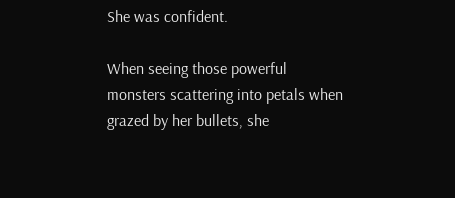She was confident.

When seeing those powerful monsters scattering into petals when grazed by her bullets, she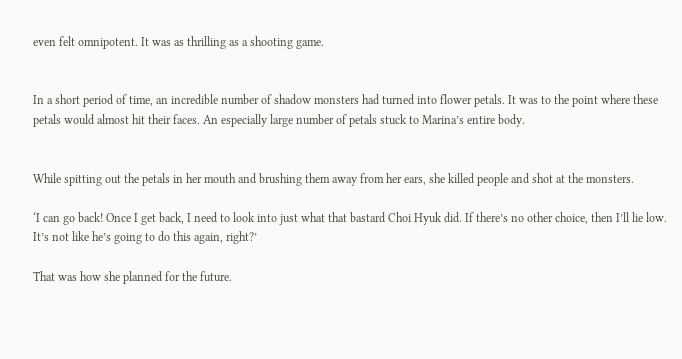even felt omnipotent. It was as thrilling as a shooting game.


In a short period of time, an incredible number of shadow monsters had turned into flower petals. It was to the point where these petals would almost hit their faces. An especially large number of petals stuck to Marina’s entire body.


While spitting out the petals in her mouth and brushing them away from her ears, she killed people and shot at the monsters.

‘I can go back! Once I get back, I need to look into just what that bastard Choi Hyuk did. If there’s no other choice, then I’ll lie low. It’s not like he’s going to do this again, right?’

That was how she planned for the future.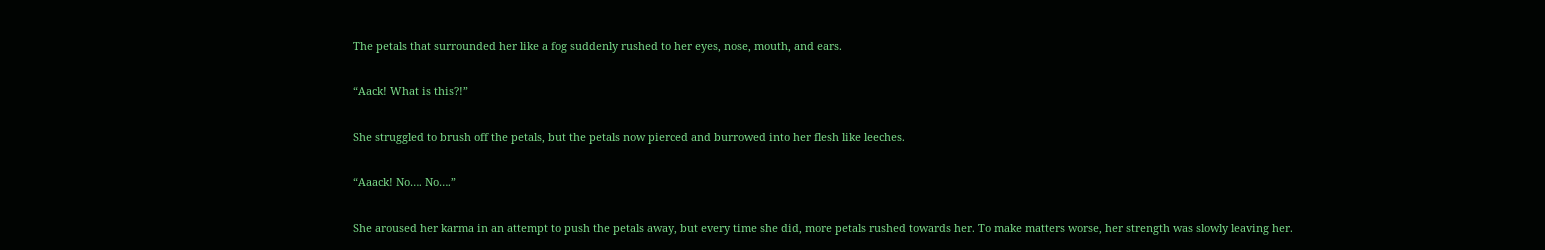The petals that surrounded her like a fog suddenly rushed to her eyes, nose, mouth, and ears.

“Aack! What is this?!”

She struggled to brush off the petals, but the petals now pierced and burrowed into her flesh like leeches.

“Aaack! No…. No….”

She aroused her karma in an attempt to push the petals away, but every time she did, more petals rushed towards her. To make matters worse, her strength was slowly leaving her.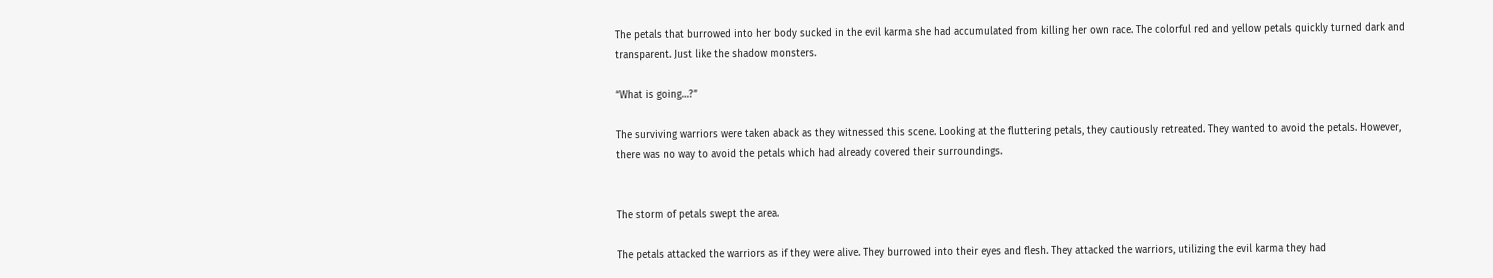The petals that burrowed into her body sucked in the evil karma she had accumulated from killing her own race. The colorful red and yellow petals quickly turned dark and transparent. Just like the shadow monsters.

“What is going…?”

The surviving warriors were taken aback as they witnessed this scene. Looking at the fluttering petals, they cautiously retreated. They wanted to avoid the petals. However, there was no way to avoid the petals which had already covered their surroundings.


The storm of petals swept the area.

The petals attacked the warriors as if they were alive. They burrowed into their eyes and flesh. They attacked the warriors, utilizing the evil karma they had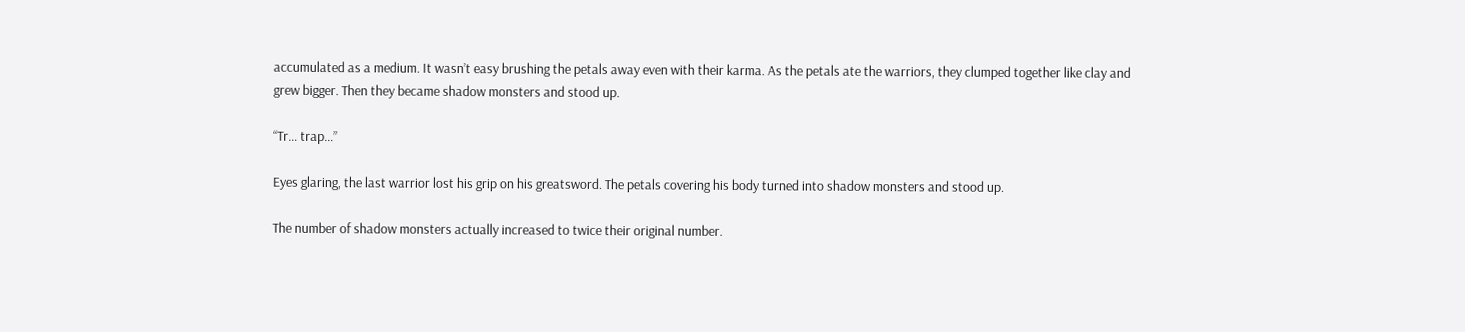accumulated as a medium. It wasn’t easy brushing the petals away even with their karma. As the petals ate the warriors, they clumped together like clay and grew bigger. Then they became shadow monsters and stood up.

“Tr… trap…”

Eyes glaring, the last warrior lost his grip on his greatsword. The petals covering his body turned into shadow monsters and stood up.

The number of shadow monsters actually increased to twice their original number.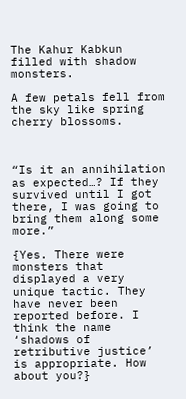The Kahur Kabkun filled with shadow monsters.

A few petals fell from the sky like spring cherry blossoms.



“Is it an annihilation as expected…? If they survived until I got there, I was going to bring them along some more.”

{Yes. There were monsters that displayed a very unique tactic. They have never been reported before. I think the name ‘shadows of retributive justice’ is appropriate. How about you?}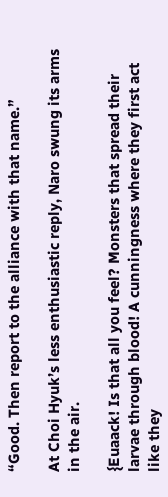“Good. Then report to the alliance with that name.”

At Choi Hyuk’s less enthusiastic reply, Naro swung its arms in the air.

{Euaack! Is that all you feel? Monsters that spread their larvae through blood! A cunningness where they first act like they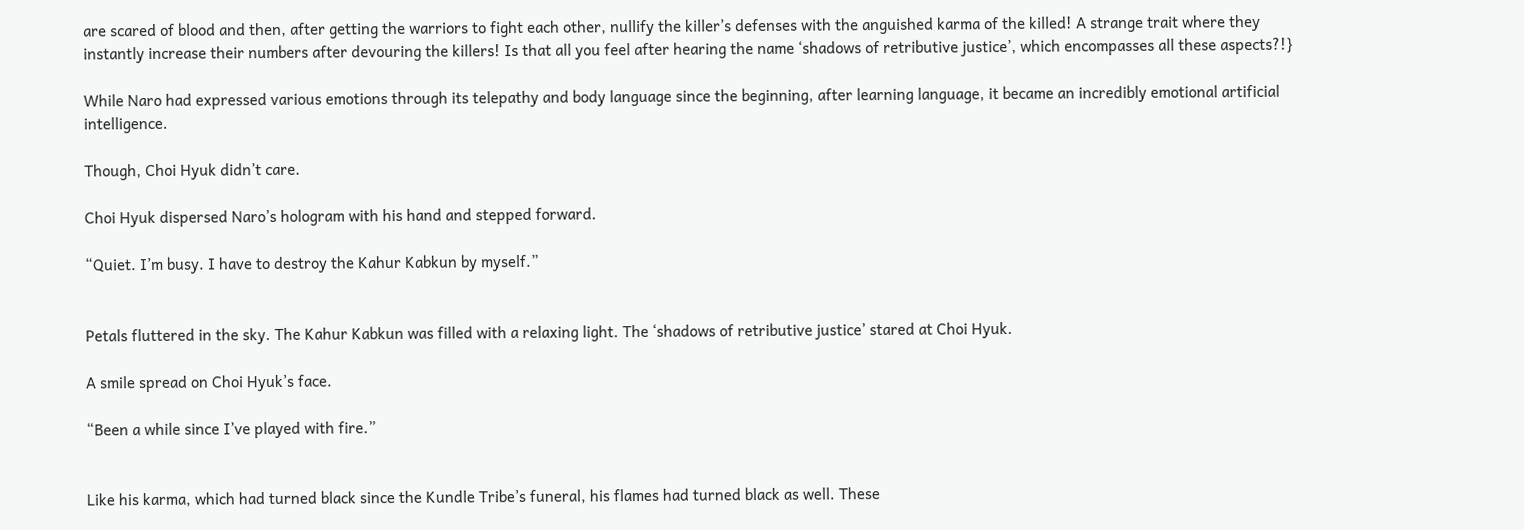are scared of blood and then, after getting the warriors to fight each other, nullify the killer’s defenses with the anguished karma of the killed! A strange trait where they instantly increase their numbers after devouring the killers! Is that all you feel after hearing the name ‘shadows of retributive justice’, which encompasses all these aspects?!}

While Naro had expressed various emotions through its telepathy and body language since the beginning, after learning language, it became an incredibly emotional artificial intelligence.

Though, Choi Hyuk didn’t care.

Choi Hyuk dispersed Naro’s hologram with his hand and stepped forward.

“Quiet. I’m busy. I have to destroy the Kahur Kabkun by myself.”


Petals fluttered in the sky. The Kahur Kabkun was filled with a relaxing light. The ‘shadows of retributive justice’ stared at Choi Hyuk.

A smile spread on Choi Hyuk’s face.

“Been a while since I’ve played with fire.”


Like his karma, which had turned black since the Kundle Tribe’s funeral, his flames had turned black as well. These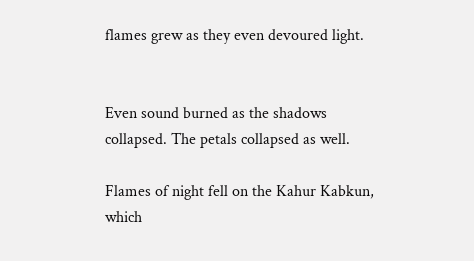flames grew as they even devoured light.


Even sound burned as the shadows collapsed. The petals collapsed as well.

Flames of night fell on the Kahur Kabkun, which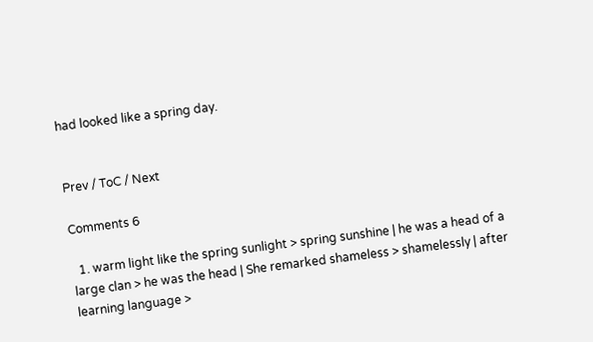had looked like a spring day.


Prev / ToC / Next

Comments 6

  1. warm light like the spring sunlight > spring sunshine | he was a head of a large clan > he was the head | She remarked shameless > shamelessly | after learning language >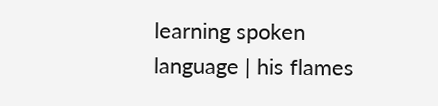learning spoken language | his flames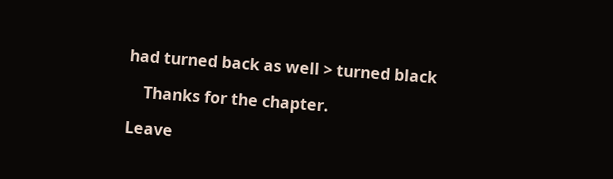had turned back as well > turned black

    Thanks for the chapter.

Leave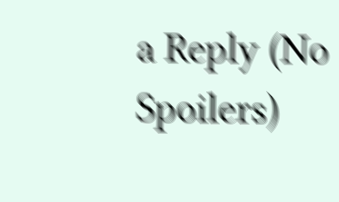a Reply (No Spoilers)